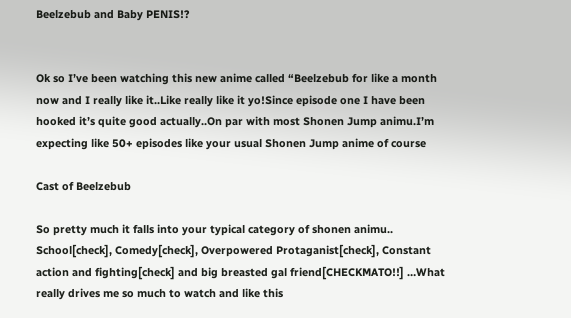Beelzebub and Baby PENIS!?


Ok so I’ve been watching this new anime called “Beelzebub for like a month now and I really like it..Like really like it yo!Since episode one I have been hooked it’s quite good actually..On par with most Shonen Jump animu.I’m expecting like 50+ episodes like your usual Shonen Jump anime of course

Cast of Beelzebub

So pretty much it falls into your typical category of shonen animu.. School[check], Comedy[check], Overpowered Protaganist[check], Constant action and fighting[check] and big breasted gal friend[CHECKMATO!!] …What really drives me so much to watch and like this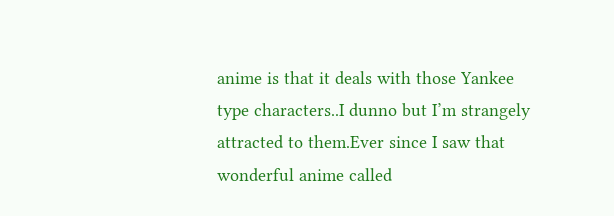anime is that it deals with those Yankee type characters..I dunno but I’m strangely attracted to them.Ever since I saw that wonderful anime called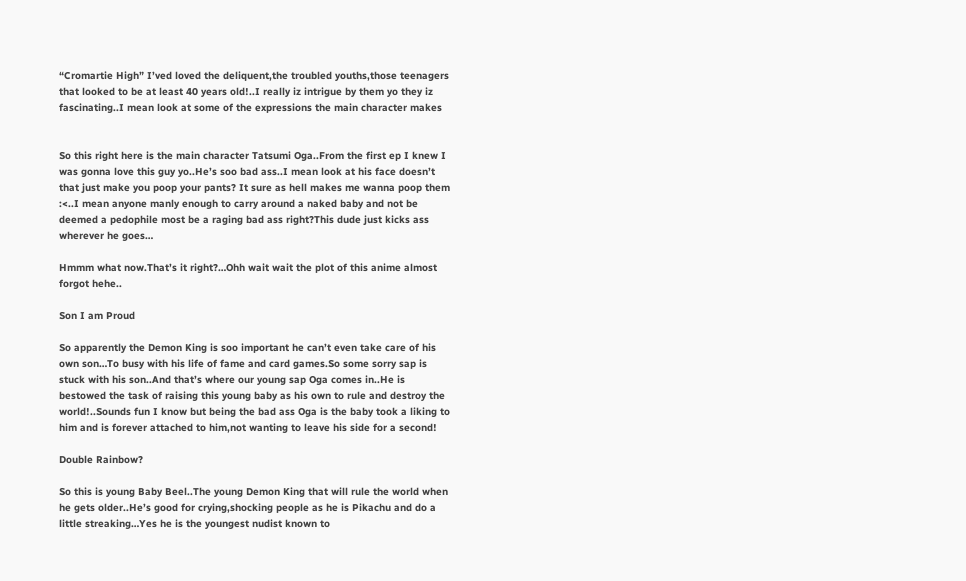“Cromartie High” I’ved loved the deliquent,the troubled youths,those teenagers that looked to be at least 40 years old!..I really iz intrigue by them yo they iz fascinating..I mean look at some of the expressions the main character makes


So this right here is the main character Tatsumi Oga..From the first ep I knew I was gonna love this guy yo..He’s soo bad ass..I mean look at his face doesn’t that just make you poop your pants? It sure as hell makes me wanna poop them :<..I mean anyone manly enough to carry around a naked baby and not be deemed a pedophile most be a raging bad ass right?This dude just kicks ass wherever he goes…

Hmmm what now.That’s it right?…Ohh wait wait the plot of this anime almost forgot hehe..

Son I am Proud

So apparently the Demon King is soo important he can’t even take care of his own son…To busy with his life of fame and card games.So some sorry sap is stuck with his son..And that’s where our young sap Oga comes in..He is bestowed the task of raising this young baby as his own to rule and destroy the world!..Sounds fun I know but being the bad ass Oga is the baby took a liking to him and is forever attached to him,not wanting to leave his side for a second!

Double Rainbow?

So this is young Baby Beel..The young Demon King that will rule the world when he gets older..He’s good for crying,shocking people as he is Pikachu and do a little streaking…Yes he is the youngest nudist known to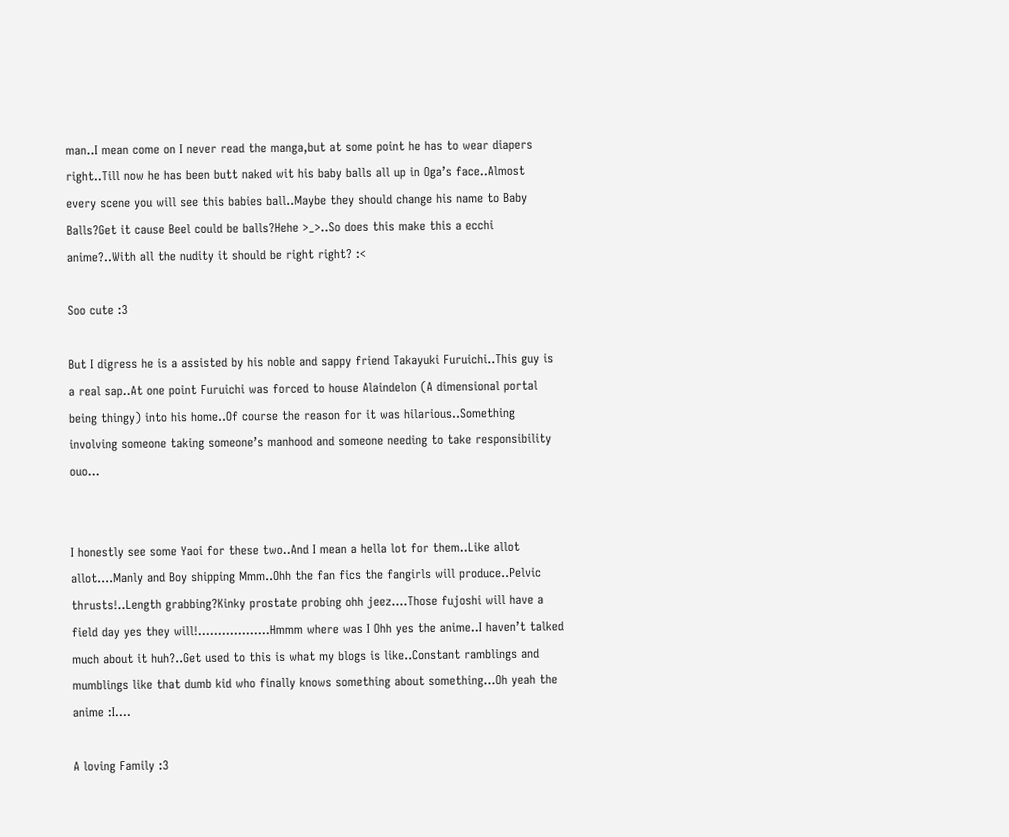man..I mean come on I never read the manga,but at some point he has to wear diapers right..Till now he has been butt naked wit his baby balls all up in Oga’s face..Almost every scene you will see this babies ball..Maybe they should change his name to Baby Balls?Get it cause Beel could be balls?Hehe >_>..So does this make this a ecchi anime?..With all the nudity it should be right right? :<

Soo cute :3

But I digress he is a assisted by his noble and sappy friend Takayuki Furuichi..This guy is a real sap..At one point Furuichi was forced to house Alaindelon (A dimensional portal being thingy) into his home..Of course the reason for it was hilarious..Something involving someone taking someone’s manhood and someone needing to take responsibility ouo…


I honestly see some Yaoi for these two..And I mean a hella lot for them..Like allot allot….Manly and Boy shipping Mmm..Ohh the fan fics the fangirls will produce..Pelvic thrusts!..Length grabbing?Kinky prostate probing ohh jeez….Those fujoshi will have a field day yes they will!………………Hmmm where was I Ohh yes the anime..I haven’t talked much about it huh?..Get used to this is what my blogs is like..Constant ramblings and mumblings like that dumb kid who finally knows something about something…Oh yeah the anime :I….

A loving Family :3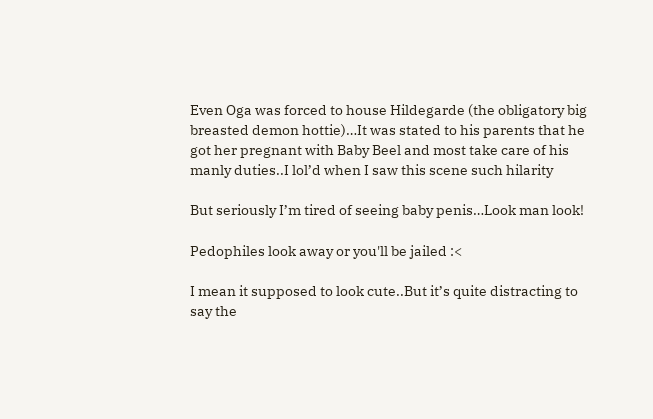Even Oga was forced to house Hildegarde (the obligatory big breasted demon hottie)…It was stated to his parents that he got her pregnant with Baby Beel and most take care of his manly duties..I lol’d when I saw this scene such hilarity

But seriously I’m tired of seeing baby penis…Look man look!

Pedophiles look away or you'll be jailed :<

I mean it supposed to look cute..But it’s quite distracting to say the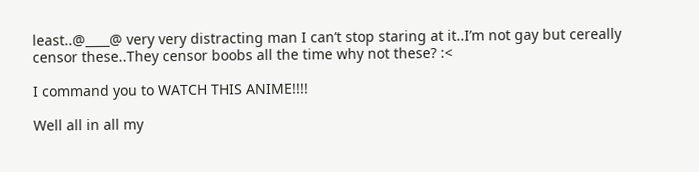least..@____@ very very distracting man I can’t stop staring at it..I’m not gay but cereally censor these..They censor boobs all the time why not these? :<

I command you to WATCH THIS ANIME!!!!

Well all in all my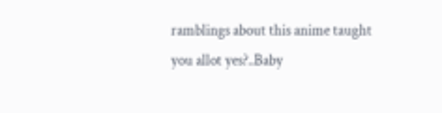ramblings about this anime taught you allot yes?..Baby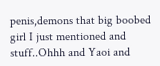penis,demons that big boobed girl I just mentioned and stuff..Ohhh and Yaoi and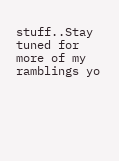stuff..Stay tuned for more of my ramblings yo